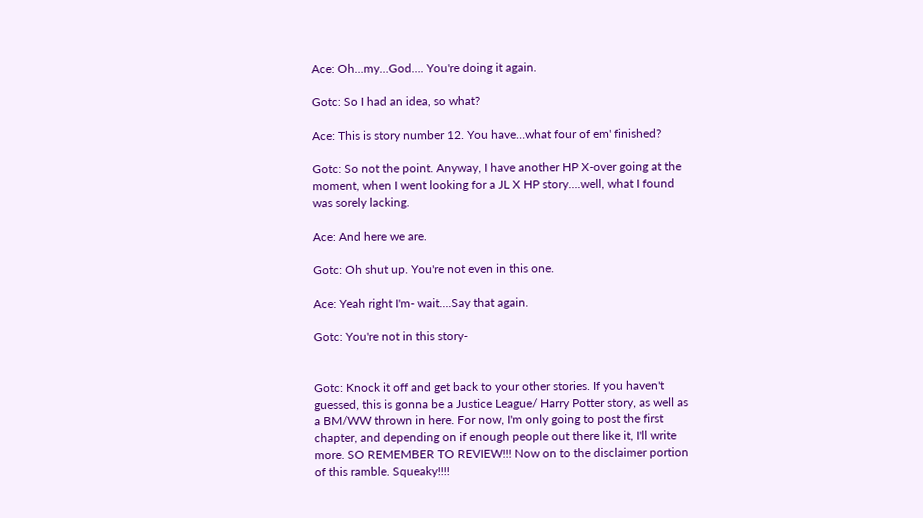Ace: Oh…my…God…. You're doing it again.

Gotc: So I had an idea, so what?

Ace: This is story number 12. You have…what four of em' finished?

Gotc: So not the point. Anyway, I have another HP X-over going at the moment, when I went looking for a JL X HP story….well, what I found was sorely lacking.

Ace: And here we are.

Gotc: Oh shut up. You're not even in this one.

Ace: Yeah right I'm- wait….Say that again.

Gotc: You're not in this story-


Gotc: Knock it off and get back to your other stories. If you haven't guessed, this is gonna be a Justice League/ Harry Potter story, as well as a BM/WW thrown in here. For now, I'm only going to post the first chapter, and depending on if enough people out there like it, I'll write more. SO REMEMBER TO REVIEW!!! Now on to the disclaimer portion of this ramble. Squeaky!!!!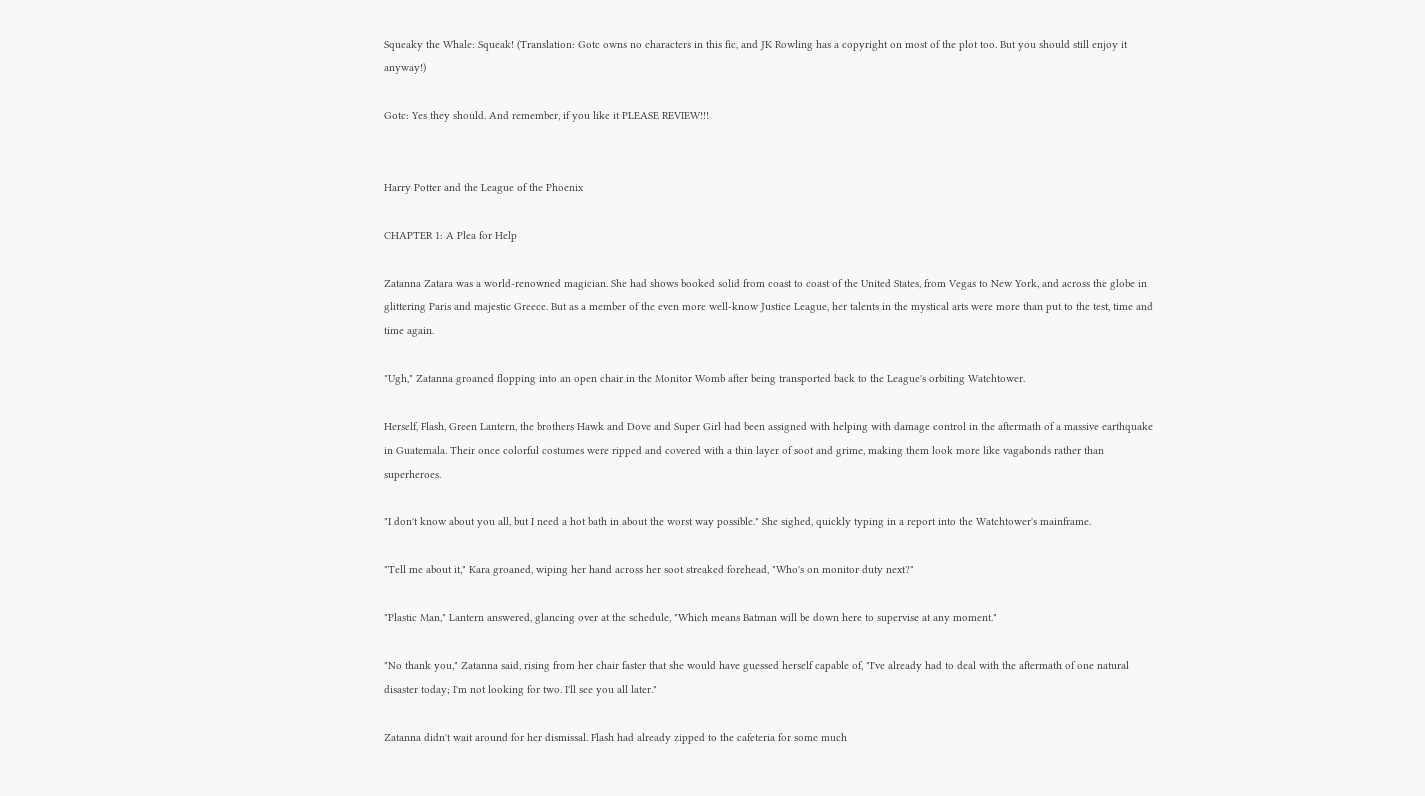Squeaky the Whale: Squeak! (Translation: Gotc owns no characters in this fic, and JK Rowling has a copyright on most of the plot too. But you should still enjoy it anyway!)

Gotc: Yes they should. And remember, if you like it PLEASE REVIEW!!!


Harry Potter and the League of the Phoenix

CHAPTER 1: A Plea for Help

Zatanna Zatara was a world-renowned magician. She had shows booked solid from coast to coast of the United States, from Vegas to New York, and across the globe in glittering Paris and majestic Greece. But as a member of the even more well-know Justice League, her talents in the mystical arts were more than put to the test, time and time again.

"Ugh," Zatanna groaned flopping into an open chair in the Monitor Womb after being transported back to the League's orbiting Watchtower.

Herself, Flash, Green Lantern, the brothers Hawk and Dove and Super Girl had been assigned with helping with damage control in the aftermath of a massive earthquake in Guatemala. Their once colorful costumes were ripped and covered with a thin layer of soot and grime, making them look more like vagabonds rather than superheroes.

"I don't know about you all, but I need a hot bath in about the worst way possible." She sighed, quickly typing in a report into the Watchtower's mainframe.

"Tell me about it," Kara groaned, wiping her hand across her soot streaked forehead, "Who's on monitor duty next?"

"Plastic Man," Lantern answered, glancing over at the schedule, "Which means Batman will be down here to supervise at any moment."

"No thank you," Zatanna said, rising from her chair faster that she would have guessed herself capable of, "I've already had to deal with the aftermath of one natural disaster today; I'm not looking for two. I'll see you all later."

Zatanna didn't wait around for her dismissal. Flash had already zipped to the cafeteria for some much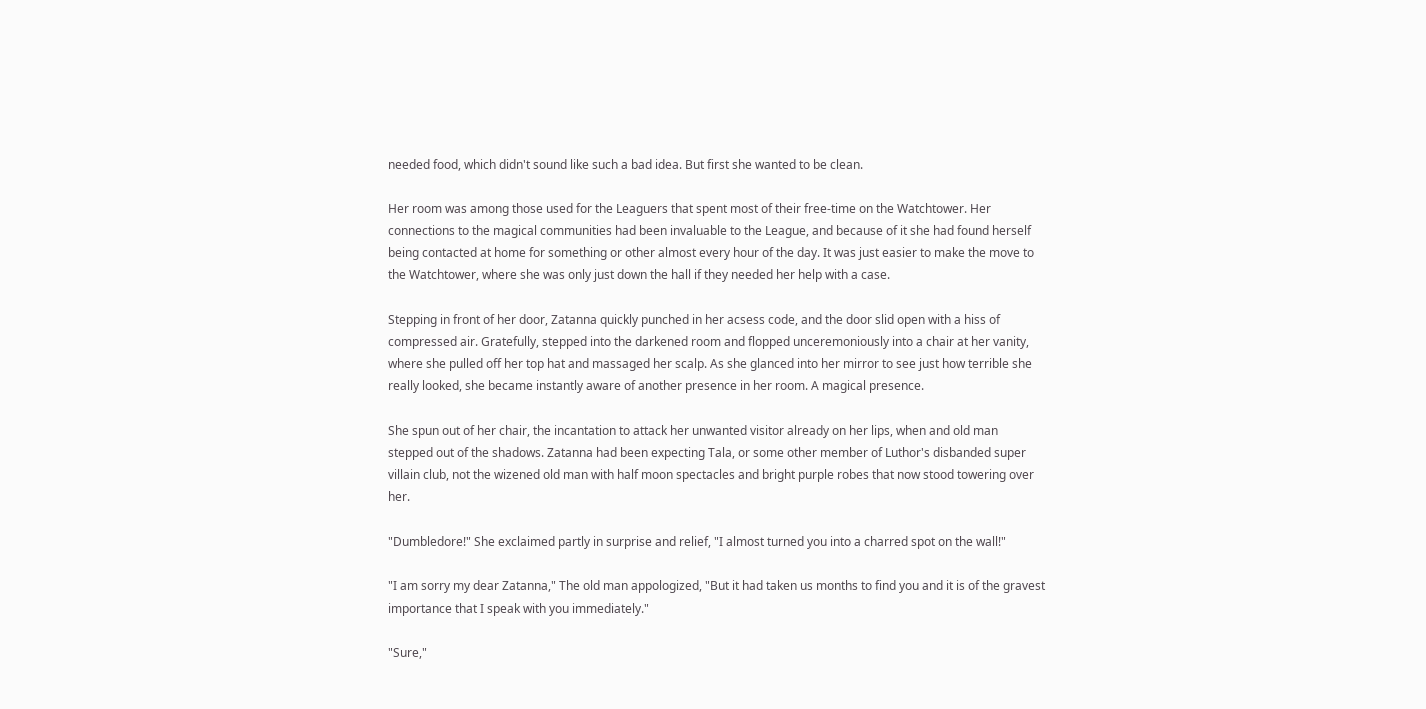needed food, which didn't sound like such a bad idea. But first she wanted to be clean.

Her room was among those used for the Leaguers that spent most of their free-time on the Watchtower. Her connections to the magical communities had been invaluable to the League, and because of it she had found herself being contacted at home for something or other almost every hour of the day. It was just easier to make the move to the Watchtower, where she was only just down the hall if they needed her help with a case.

Stepping in front of her door, Zatanna quickly punched in her acsess code, and the door slid open with a hiss of compressed air. Gratefully, stepped into the darkened room and flopped unceremoniously into a chair at her vanity, where she pulled off her top hat and massaged her scalp. As she glanced into her mirror to see just how terrible she really looked, she became instantly aware of another presence in her room. A magical presence.

She spun out of her chair, the incantation to attack her unwanted visitor already on her lips, when and old man stepped out of the shadows. Zatanna had been expecting Tala, or some other member of Luthor's disbanded super villain club, not the wizened old man with half moon spectacles and bright purple robes that now stood towering over her.

"Dumbledore!" She exclaimed partly in surprise and relief, "I almost turned you into a charred spot on the wall!"

"I am sorry my dear Zatanna," The old man appologized, "But it had taken us months to find you and it is of the gravest importance that I speak with you immediately."

"Sure,"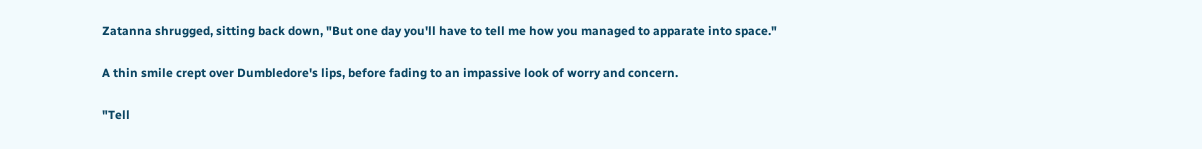Zatanna shrugged, sitting back down, "But one day you'll have to tell me how you managed to apparate into space."

A thin smile crept over Dumbledore's lips, before fading to an impassive look of worry and concern.

"Tell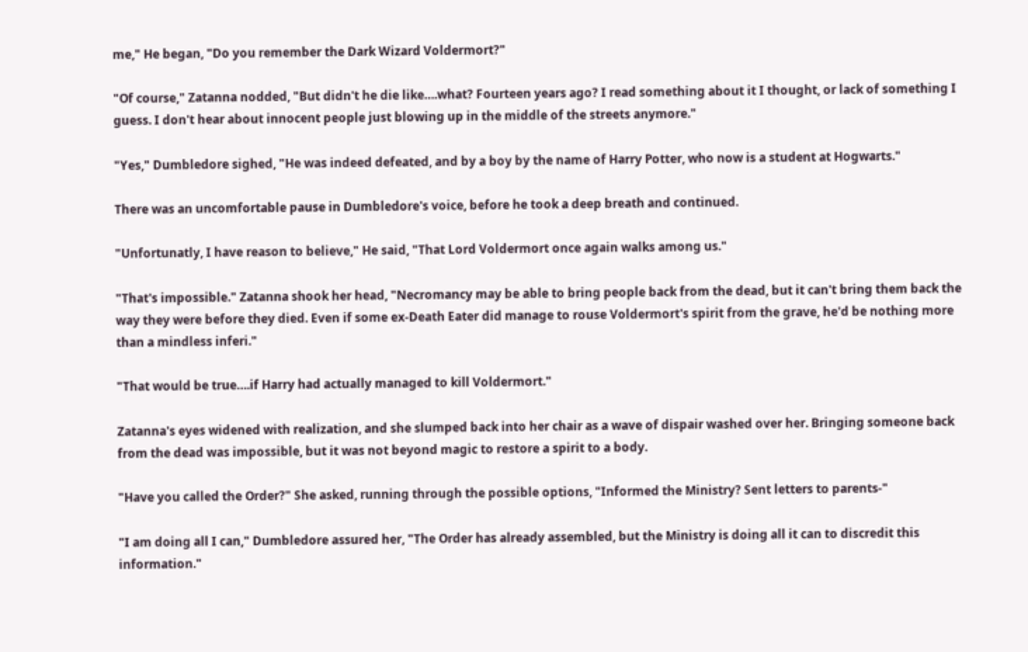me," He began, "Do you remember the Dark Wizard Voldermort?"

"Of course," Zatanna nodded, "But didn't he die like….what? Fourteen years ago? I read something about it I thought, or lack of something I guess. I don't hear about innocent people just blowing up in the middle of the streets anymore."

"Yes," Dumbledore sighed, "He was indeed defeated, and by a boy by the name of Harry Potter, who now is a student at Hogwarts."

There was an uncomfortable pause in Dumbledore's voice, before he took a deep breath and continued.

"Unfortunatly, I have reason to believe," He said, "That Lord Voldermort once again walks among us."

"That's impossible." Zatanna shook her head, "Necromancy may be able to bring people back from the dead, but it can't bring them back the way they were before they died. Even if some ex-Death Eater did manage to rouse Voldermort's spirit from the grave, he'd be nothing more than a mindless inferi."

"That would be true….if Harry had actually managed to kill Voldermort."

Zatanna's eyes widened with realization, and she slumped back into her chair as a wave of dispair washed over her. Bringing someone back from the dead was impossible, but it was not beyond magic to restore a spirit to a body.

"Have you called the Order?" She asked, running through the possible options, "Informed the Ministry? Sent letters to parents-"

"I am doing all I can," Dumbledore assured her, "The Order has already assembled, but the Ministry is doing all it can to discredit this information."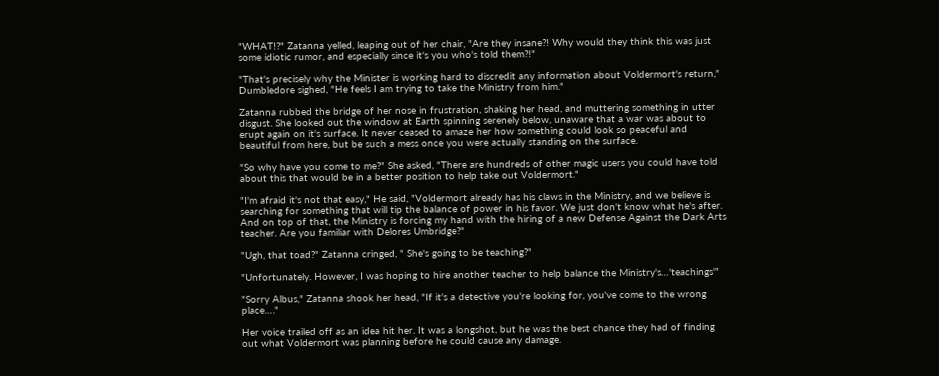"WHAT!?" Zatanna yelled, leaping out of her chair, "Are they insane?! Why would they think this was just some idiotic rumor, and especially since it's you who's told them?!"

"That's precisely why the Minister is working hard to discredit any information about Voldermort's return," Dumbledore sighed, "He feels I am trying to take the Ministry from him."

Zatanna rubbed the bridge of her nose in frustration, shaking her head, and muttering something in utter disgust. She looked out the window at Earth spinning serenely below, unaware that a war was about to erupt again on it's surface. It never ceased to amaze her how something could look so peaceful and beautiful from here, but be such a mess once you were actually standing on the surface.

"So why have you come to me?" She asked, "There are hundreds of other magic users you could have told about this that would be in a better position to help take out Voldermort."

"I'm afraid it's not that easy," He said, "Voldermort already has his claws in the Ministry, and we believe is searching for something that will tip the balance of power in his favor. We just don't know what he's after. And on top of that, the Ministry is forcing my hand with the hiring of a new Defense Against the Dark Arts teacher. Are you familiar with Delores Umbridge?"

"Ugh, that toad?" Zatanna cringed, " She's going to be teaching?"

"Unfortunately. However, I was hoping to hire another teacher to help balance the Ministry's…'teachings'"

"Sorry Albus," Zatanna shook her head, "If it's a detective you're looking for, you've come to the wrong place…."

Her voice trailed off as an idea hit her. It was a longshot, but he was the best chance they had of finding out what Voldermort was planning before he could cause any damage.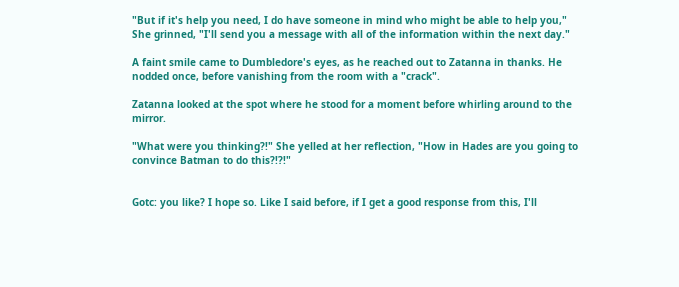"But if it's help you need, I do have someone in mind who might be able to help you," She grinned, "I'll send you a message with all of the information within the next day."

A faint smile came to Dumbledore's eyes, as he reached out to Zatanna in thanks. He nodded once, before vanishing from the room with a "crack".

Zatanna looked at the spot where he stood for a moment before whirling around to the mirror.

"What were you thinking?!" She yelled at her reflection, "How in Hades are you going to convince Batman to do this?!?!"


Gotc: you like? I hope so. Like I said before, if I get a good response from this, I'll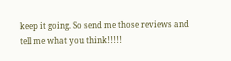keep it going. So send me those reviews and tell me what you think!!!!!